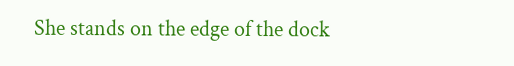She stands on the edge of the dock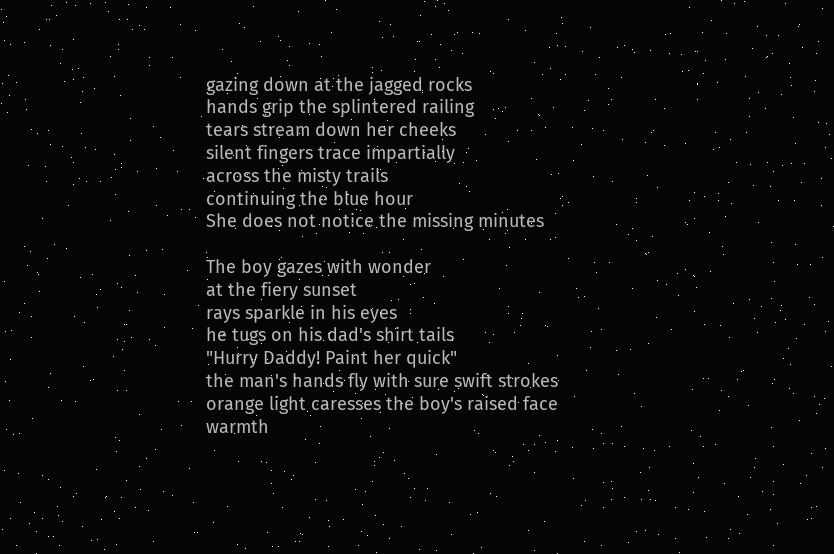gazing down at the jagged rocks
hands grip the splintered railing
tears stream down her cheeks
silent fingers trace impartially
across the misty trails
continuing the blue hour
She does not notice the missing minutes

The boy gazes with wonder
at the fiery sunset
rays sparkle in his eyes
he tugs on his dad's shirt tails
"Hurry Daddy! Paint her quick"
the man's hands fly with sure swift strokes
orange light caresses the boy's raised face
warmth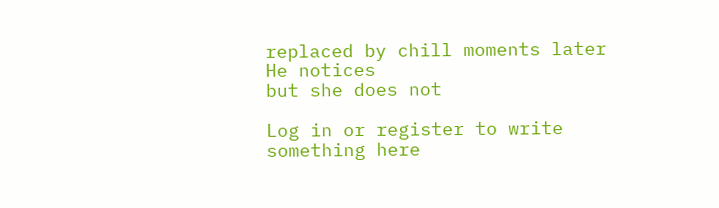replaced by chill moments later
He notices
but she does not

Log in or register to write something here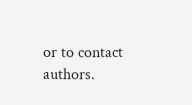or to contact authors.